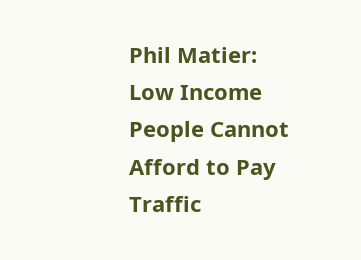Phil Matier: Low Income People Cannot Afford to Pay Traffic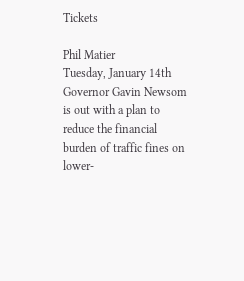Tickets

Phil Matier
Tuesday, January 14th
Governor Gavin Newsom is out with a plan to reduce the financial burden of traffic fines on lower-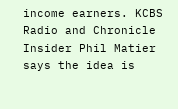income earners. KCBS Radio and Chronicle Insider Phil Matier says the idea is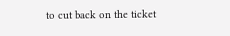to cut back on the ticket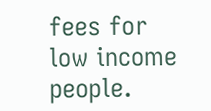fees for low income people.